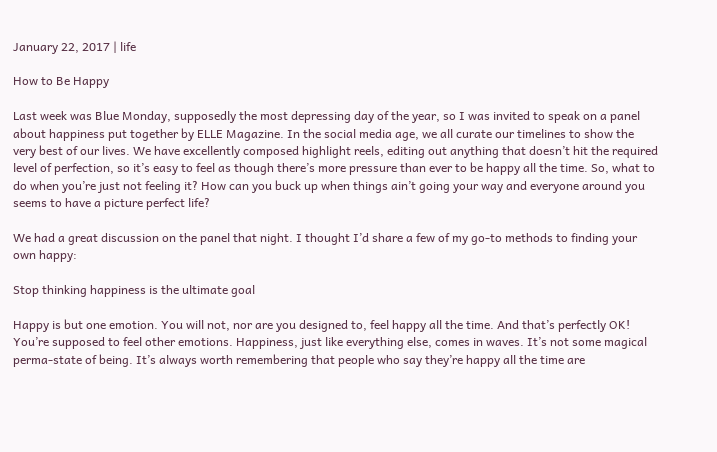January 22, 2017 | life

How to Be Happy

Last week was Blue Monday, supposedly the most depressing day of the year, so I was invited to speak on a panel about happiness put together by ELLE Magazine. In the social media age, we all curate our timelines to show the very best of our lives. We have excellently composed highlight reels, editing out anything that doesn’t hit the required level of perfection, so it’s easy to feel as though there’s more pressure than ever to be happy all the time. So, what to do when you’re just not feeling it? How can you buck up when things ain’t going your way and everyone around you seems to have a picture perfect life?

We had a great discussion on the panel that night. I thought I’d share a few of my go-to methods to finding your own happy:

Stop thinking happiness is the ultimate goal

Happy is but one emotion. You will not, nor are you designed to, feel happy all the time. And that’s perfectly OK! You’re supposed to feel other emotions. Happiness, just like everything else, comes in waves. It’s not some magical perma-state of being. It’s always worth remembering that people who say they’re happy all the time are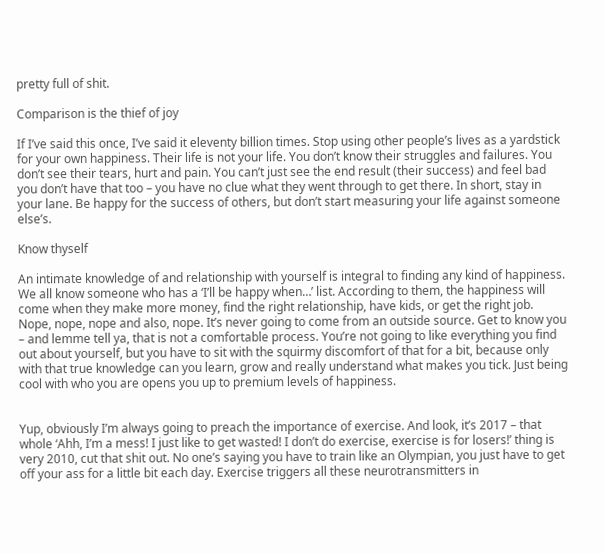pretty full of shit.

Comparison is the thief of joy

If I’ve said this once, I’ve said it eleventy billion times. Stop using other people’s lives as a yardstick for your own happiness. Their life is not your life. You don’t know their struggles and failures. You don’t see their tears, hurt and pain. You can’t just see the end result (their success) and feel bad you don’t have that too – you have no clue what they went through to get there. In short, stay in your lane. Be happy for the success of others, but don’t start measuring your life against someone else’s.

Know thyself

An intimate knowledge of and relationship with yourself is integral to finding any kind of happiness. We all know someone who has a ‘I’ll be happy when…’ list. According to them, the happiness will come when they make more money, find the right relationship, have kids, or get the right job. Nope, nope, nope and also, nope. It’s never going to come from an outside source. Get to know you – and lemme tell ya, that is not a comfortable process. You’re not going to like everything you find out about yourself, but you have to sit with the squirmy discomfort of that for a bit, because only with that true knowledge can you learn, grow and really understand what makes you tick. Just being cool with who you are opens you up to premium levels of happiness.


Yup, obviously I’m always going to preach the importance of exercise. And look, it’s 2017 – that whole ‘Ahh, I’m a mess! I just like to get wasted! I don’t do exercise, exercise is for losers!’ thing is very 2010, cut that shit out. No one’s saying you have to train like an Olympian, you just have to get off your ass for a little bit each day. Exercise triggers all these neurotransmitters in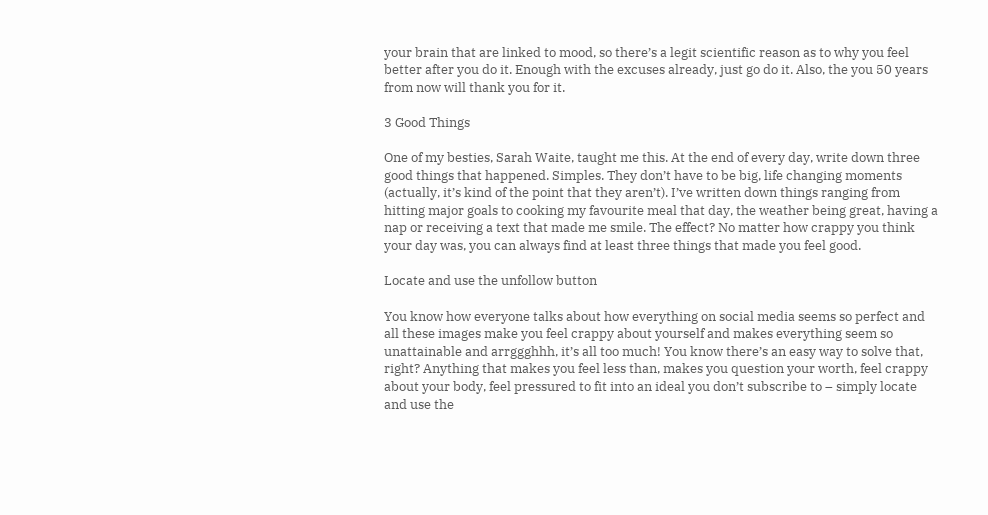your brain that are linked to mood, so there’s a legit scientific reason as to why you feel better after you do it. Enough with the excuses already, just go do it. Also, the you 50 years from now will thank you for it.

3 Good Things

One of my besties, Sarah Waite, taught me this. At the end of every day, write down three good things that happened. Simples. They don’t have to be big, life changing moments (actually, it’s kind of the point that they aren’t). I’ve written down things ranging from hitting major goals to cooking my favourite meal that day, the weather being great, having a nap or receiving a text that made me smile. The effect? No matter how crappy you think your day was, you can always find at least three things that made you feel good.

Locate and use the unfollow button

You know how everyone talks about how everything on social media seems so perfect and all these images make you feel crappy about yourself and makes everything seem so unattainable and arrggghhh, it’s all too much! You know there’s an easy way to solve that, right? Anything that makes you feel less than, makes you question your worth, feel crappy about your body, feel pressured to fit into an ideal you don’t subscribe to – simply locate and use the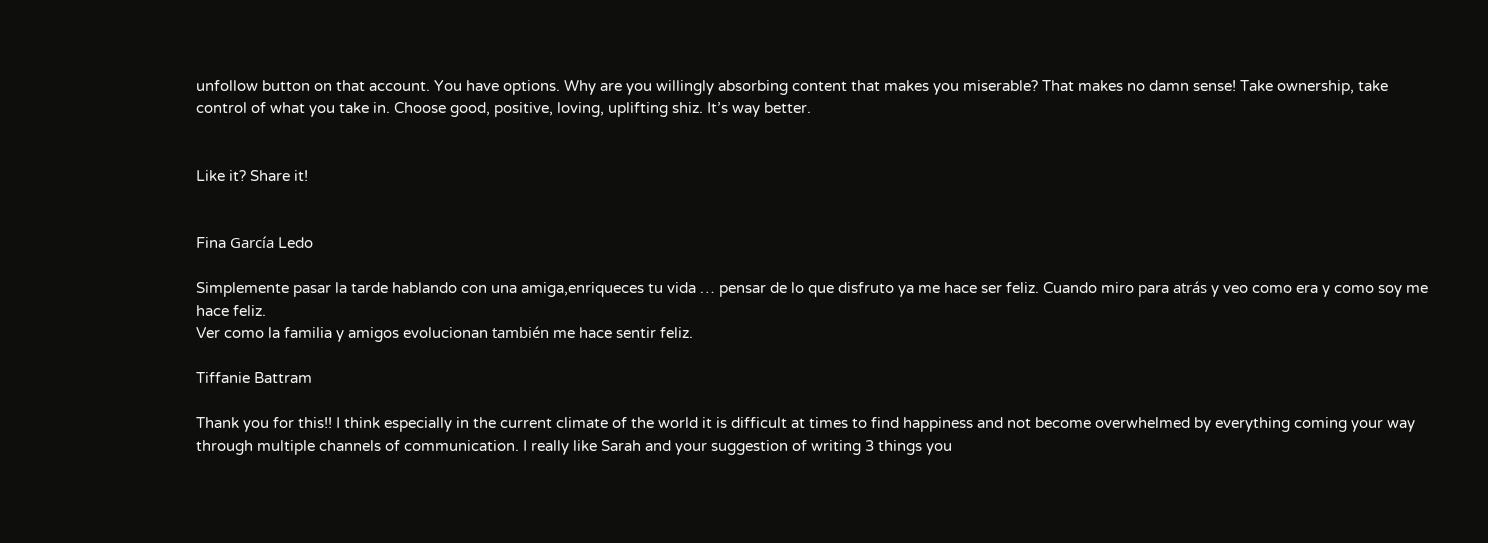unfollow button on that account. You have options. Why are you willingly absorbing content that makes you miserable? That makes no damn sense! Take ownership, take control of what you take in. Choose good, positive, loving, uplifting shiz. It’s way better.


Like it? Share it!


Fina García Ledo

Simplemente pasar la tarde hablando con una amiga,enriqueces tu vida … pensar de lo que disfruto ya me hace ser feliz. Cuando miro para atrás y veo como era y como soy me hace feliz.
Ver como la familia y amigos evolucionan también me hace sentir feliz.

Tiffanie Battram

Thank you for this!! I think especially in the current climate of the world it is difficult at times to find happiness and not become overwhelmed by everything coming your way through multiple channels of communication. I really like Sarah and your suggestion of writing 3 things you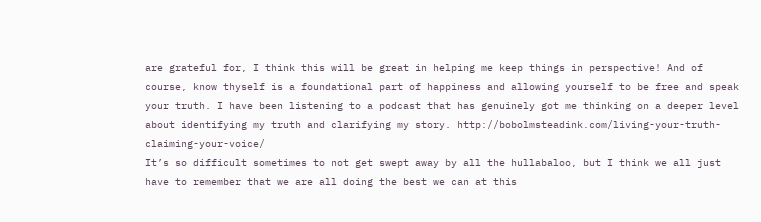are grateful for, I think this will be great in helping me keep things in perspective! And of course, know thyself is a foundational part of happiness and allowing yourself to be free and speak your truth. I have been listening to a podcast that has genuinely got me thinking on a deeper level about identifying my truth and clarifying my story. http://bobolmsteadink.com/living-your-truth-claiming-your-voice/
It’s so difficult sometimes to not get swept away by all the hullabaloo, but I think we all just have to remember that we are all doing the best we can at this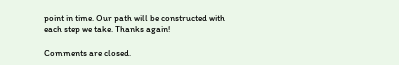point in time. Our path will be constructed with each step we take. Thanks again!

Comments are closed.